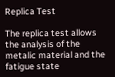Replica Test

The replica test allows the analysis of the metalic material and the fatigue state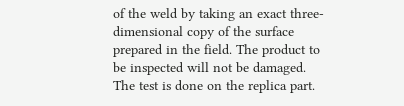of the weld by taking an exact three-dimensional copy of the surface prepared in the field. The product to be inspected will not be damaged. The test is done on the replica part.